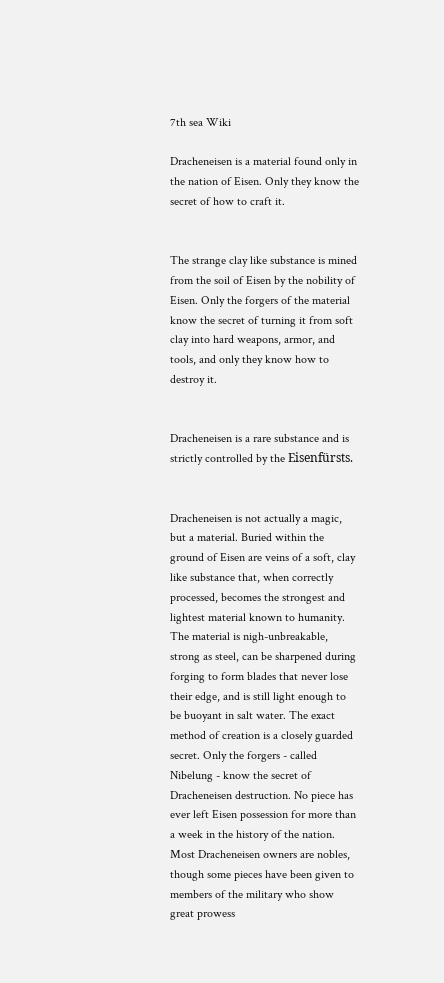7th sea Wiki

Dracheneisen is a material found only in the nation of Eisen. Only they know the secret of how to craft it.


The strange clay like substance is mined from the soil of Eisen by the nobility of Eisen. Only the forgers of the material know the secret of turning it from soft clay into hard weapons, armor, and tools, and only they know how to destroy it.


Dracheneisen is a rare substance and is strictly controlled by the Eisenfürsts.


Dracheneisen is not actually a magic, but a material. Buried within the ground of Eisen are veins of a soft, clay like substance that, when correctly processed, becomes the strongest and lightest material known to humanity. The material is nigh-unbreakable, strong as steel, can be sharpened during forging to form blades that never lose their edge, and is still light enough to be buoyant in salt water. The exact method of creation is a closely guarded secret. Only the forgers - called Nibelung - know the secret of Dracheneisen destruction. No piece has ever left Eisen possession for more than a week in the history of the nation. Most Dracheneisen owners are nobles, though some pieces have been given to members of the military who show great prowess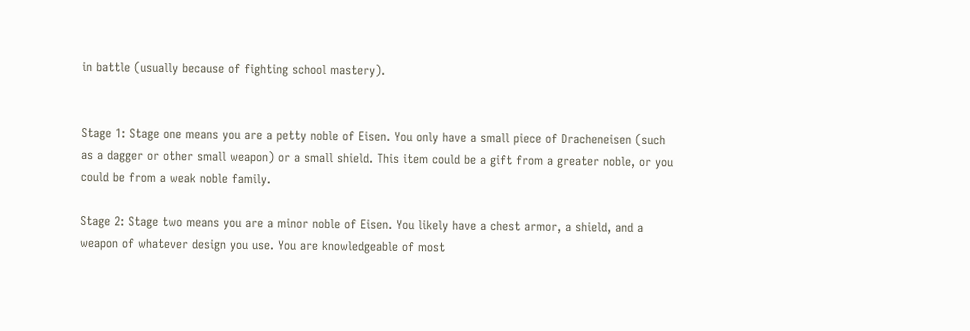in battle (usually because of fighting school mastery).


Stage 1: Stage one means you are a petty noble of Eisen. You only have a small piece of Dracheneisen (such as a dagger or other small weapon) or a small shield. This item could be a gift from a greater noble, or you could be from a weak noble family.

Stage 2: Stage two means you are a minor noble of Eisen. You likely have a chest armor, a shield, and a weapon of whatever design you use. You are knowledgeable of most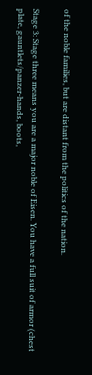of the noble families, but are distant from the politics of the nation.

Stage 3: Stage three means you are a major noble of Eisen. You have a full suit of armor (chest plate, gauntlets/panzer-hands, boots,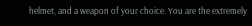helmet, and a weapon of your choice. You are the extremely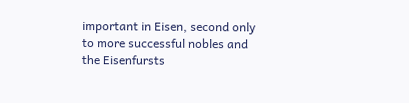important in Eisen, second only to more successful nobles and the Eisenfursts